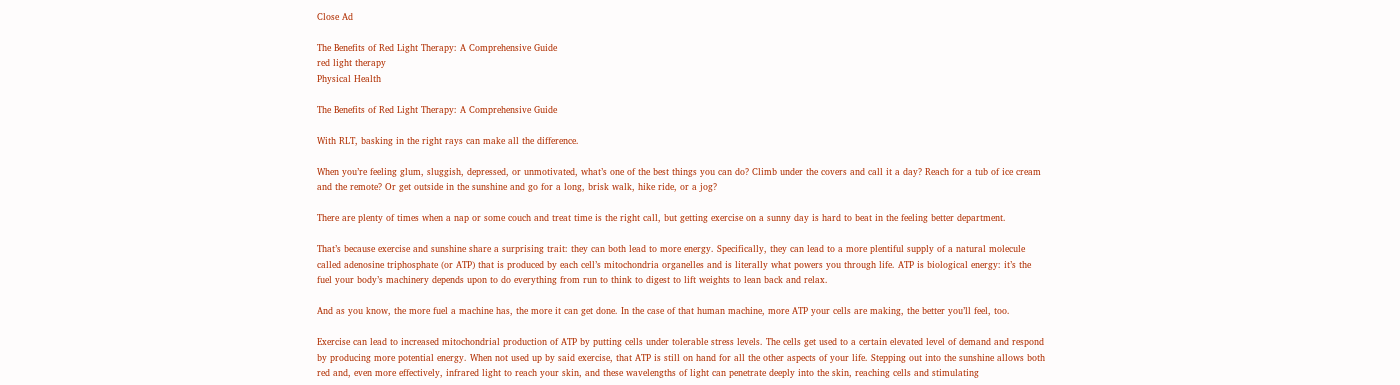Close Ad

The Benefits of Red Light Therapy: A Comprehensive Guide
red light therapy
Physical Health

The Benefits of Red Light Therapy: A Comprehensive Guide

With RLT, basking in the right rays can make all the difference.

When you’re feeling glum, sluggish, depressed, or unmotivated, what’s one of the best things you can do? Climb under the covers and call it a day? Reach for a tub of ice cream and the remote? Or get outside in the sunshine and go for a long, brisk walk, hike ride, or a jog?

There are plenty of times when a nap or some couch and treat time is the right call, but getting exercise on a sunny day is hard to beat in the feeling better department.

That’s because exercise and sunshine share a surprising trait: they can both lead to more energy. Specifically, they can lead to a more plentiful supply of a natural molecule called adenosine triphosphate (or ATP) that is produced by each cell’s mitochondria organelles and is literally what powers you through life. ATP is biological energy: it’s the fuel your body’s machinery depends upon to do everything from run to think to digest to lift weights to lean back and relax.

And as you know, the more fuel a machine has, the more it can get done. In the case of that human machine, more ATP your cells are making, the better you’ll feel, too.

Exercise can lead to increased mitochondrial production of ATP by putting cells under tolerable stress levels. The cells get used to a certain elevated level of demand and respond by producing more potential energy. When not used up by said exercise, that ATP is still on hand for all the other aspects of your life. Stepping out into the sunshine allows both red and, even more effectively, infrared light to reach your skin, and these wavelengths of light can penetrate deeply into the skin, reaching cells and stimulating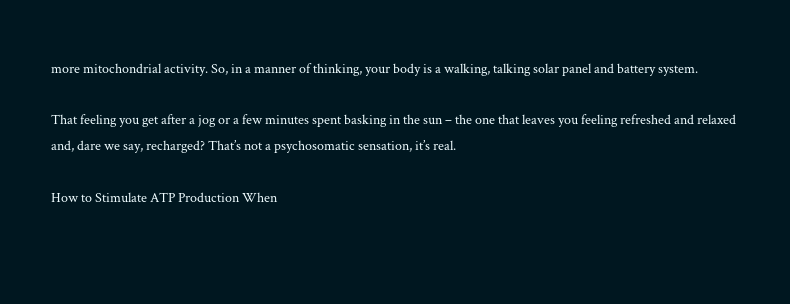more mitochondrial activity. So, in a manner of thinking, your body is a walking, talking solar panel and battery system.

That feeling you get after a jog or a few minutes spent basking in the sun – the one that leaves you feeling refreshed and relaxed and, dare we say, recharged? That’s not a psychosomatic sensation, it’s real.

How to Stimulate ATP Production When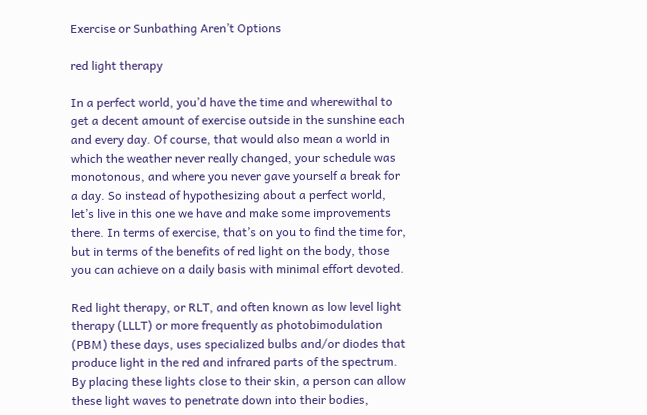Exercise or Sunbathing Aren’t Options

red light therapy

In a perfect world, you’d have the time and wherewithal to get a decent amount of exercise outside in the sunshine each and every day. Of course, that would also mean a world in which the weather never really changed, your schedule was monotonous, and where you never gave yourself a break for a day. So instead of hypothesizing about a perfect world, let’s live in this one we have and make some improvements there. In terms of exercise, that’s on you to find the time for, but in terms of the benefits of red light on the body, those you can achieve on a daily basis with minimal effort devoted.

Red light therapy, or RLT, and often known as low level light therapy (LLLT) or more frequently as photobimodulation (PBM) these days, uses specialized bulbs and/or diodes that produce light in the red and infrared parts of the spectrum. By placing these lights close to their skin, a person can allow these light waves to penetrate down into their bodies,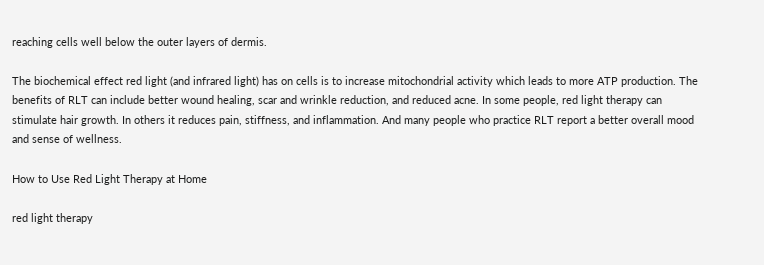reaching cells well below the outer layers of dermis.

The biochemical effect red light (and infrared light) has on cells is to increase mitochondrial activity which leads to more ATP production. The benefits of RLT can include better wound healing, scar and wrinkle reduction, and reduced acne. In some people, red light therapy can stimulate hair growth. In others it reduces pain, stiffness, and inflammation. And many people who practice RLT report a better overall mood and sense of wellness.

How to Use Red Light Therapy at Home

red light therapy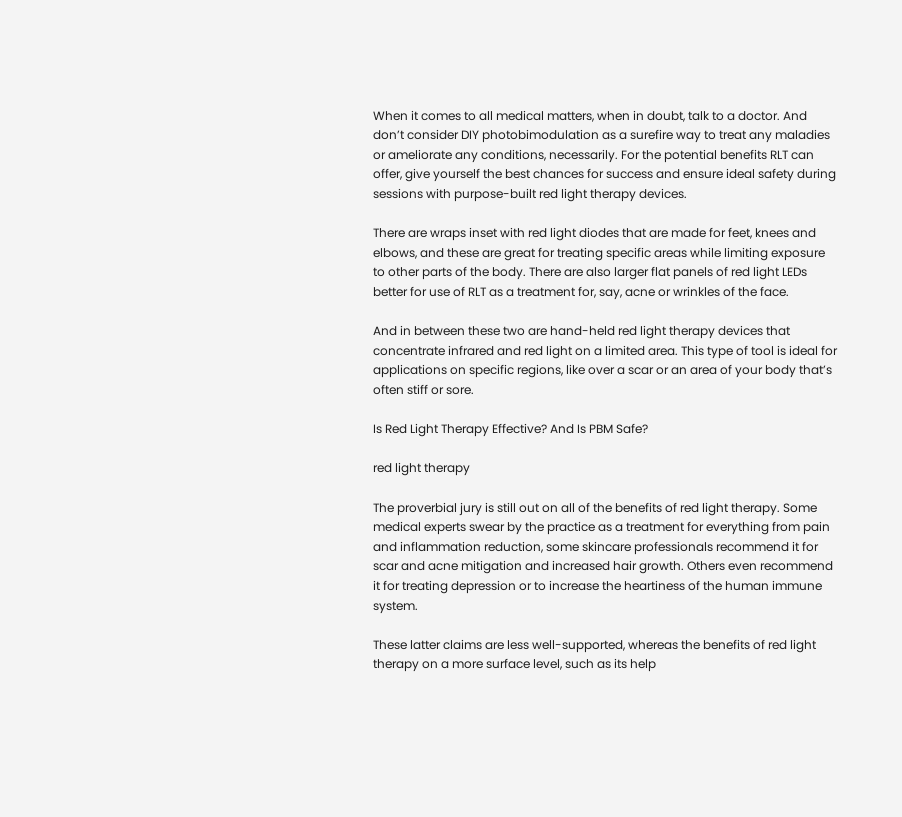When it comes to all medical matters, when in doubt, talk to a doctor. And don’t consider DIY photobimodulation as a surefire way to treat any maladies or ameliorate any conditions, necessarily. For the potential benefits RLT can offer, give yourself the best chances for success and ensure ideal safety during sessions with purpose-built red light therapy devices.

There are wraps inset with red light diodes that are made for feet, knees and elbows, and these are great for treating specific areas while limiting exposure to other parts of the body. There are also larger flat panels of red light LEDs better for use of RLT as a treatment for, say, acne or wrinkles of the face.

And in between these two are hand-held red light therapy devices that concentrate infrared and red light on a limited area. This type of tool is ideal for applications on specific regions, like over a scar or an area of your body that’s often stiff or sore.

Is Red Light Therapy Effective? And Is PBM Safe?

red light therapy

The proverbial jury is still out on all of the benefits of red light therapy. Some medical experts swear by the practice as a treatment for everything from pain and inflammation reduction, some skincare professionals recommend it for scar and acne mitigation and increased hair growth. Others even recommend it for treating depression or to increase the heartiness of the human immune system.

These latter claims are less well-supported, whereas the benefits of red light therapy on a more surface level, such as its help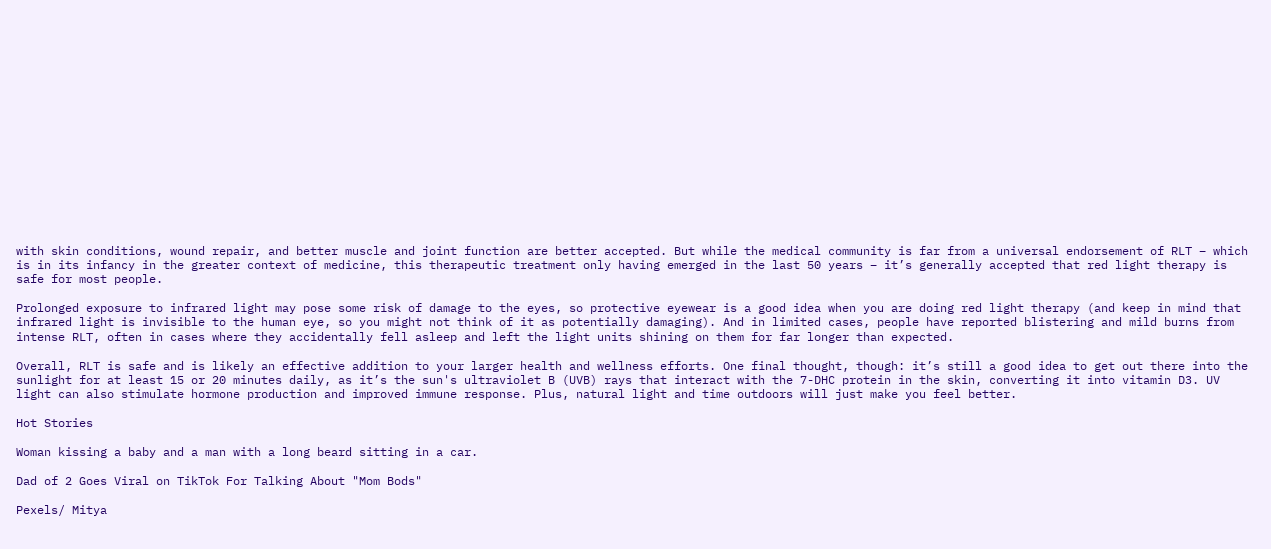with skin conditions, wound repair, and better muscle and joint function are better accepted. But while the medical community is far from a universal endorsement of RLT – which is in its infancy in the greater context of medicine, this therapeutic treatment only having emerged in the last 50 years – it’s generally accepted that red light therapy is safe for most people.

Prolonged exposure to infrared light may pose some risk of damage to the eyes, so protective eyewear is a good idea when you are doing red light therapy (and keep in mind that infrared light is invisible to the human eye, so you might not think of it as potentially damaging). And in limited cases, people have reported blistering and mild burns from intense RLT, often in cases where they accidentally fell asleep and left the light units shining on them for far longer than expected.

Overall, RLT is safe and is likely an effective addition to your larger health and wellness efforts. One final thought, though: it’s still a good idea to get out there into the sunlight for at least 15 or 20 minutes daily, as it’s the sun's ultraviolet B (UVB) rays that interact with the 7-DHC protein in the skin, converting it into vitamin D3. UV light can also stimulate hormone production and improved immune response. Plus, natural light and time outdoors will just make you feel better.

Hot Stories

Woman kissing a baby and a man with a long beard sitting in a car.

Dad of 2 Goes Viral on TikTok For Talking About "Mom Bods"

Pexels/ Mitya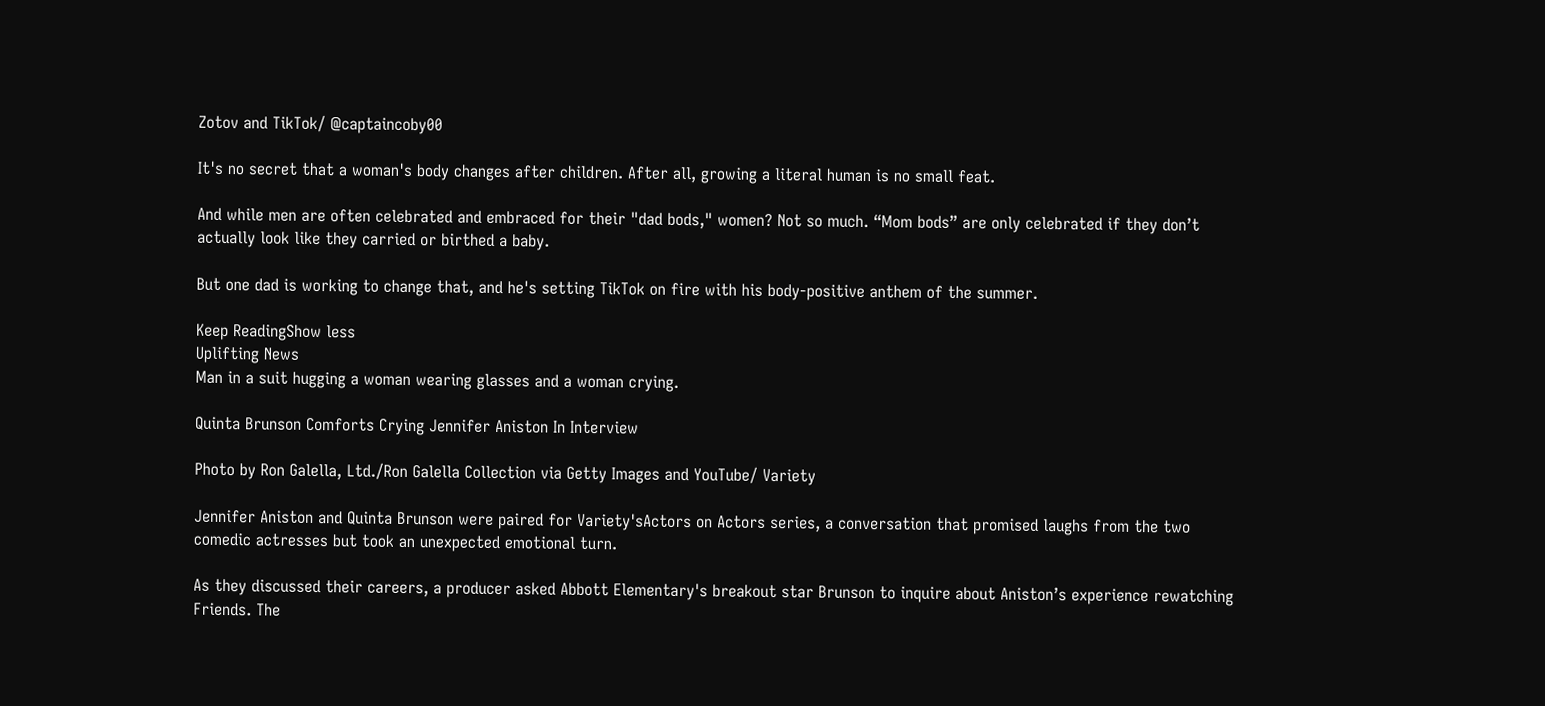Zotov and TikTok/ @captaincoby00

It's no secret that a woman's body changes after children. After all, growing a literal human is no small feat.

And while men are often celebrated and embraced for their "dad bods," women? Not so much. “Mom bods” are only celebrated if they don’t actually look like they carried or birthed a baby.

But one dad is working to change that, and he's setting TikTok on fire with his body-positive anthem of the summer.

Keep ReadingShow less
Uplifting News
Man in a suit hugging a woman wearing glasses and a woman crying.

Quinta Brunson Comforts Crying Jennifer Aniston In Interview

Photo by Ron Galella, Ltd./Ron Galella Collection via Getty Images and YouTube/ Variety

Jennifer Aniston and Quinta Brunson were paired for Variety'sActors on Actors series, a conversation that promised laughs from the two comedic actresses but took an unexpected emotional turn.

As they discussed their careers, a producer asked Abbott Elementary's breakout star Brunson to inquire about Aniston’s experience rewatching Friends. The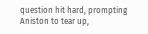question hit hard, prompting Aniston to tear up,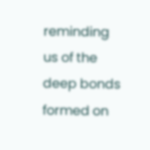reminding us of the deep bonds formed on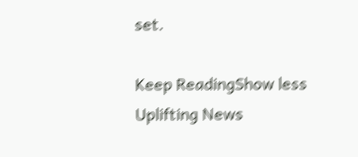set.

Keep ReadingShow less
Uplifting News